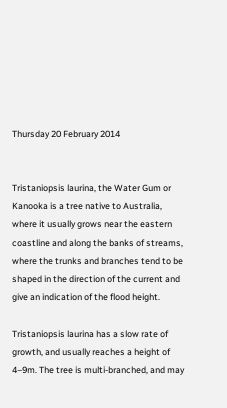Thursday 20 February 2014


Tristaniopsis laurina, the Water Gum or Kanooka is a tree native to Australia, where it usually grows near the eastern coastline and along the banks of streams, where the trunks and branches tend to be shaped in the direction of the current and give an indication of the flood height.

Tristaniopsis laurina has a slow rate of growth, and usually reaches a height of 4–9m. The tree is multi-branched, and may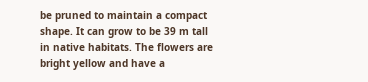be pruned to maintain a compact shape. It can grow to be 39 m tall in native habitats. The flowers are bright yellow and have a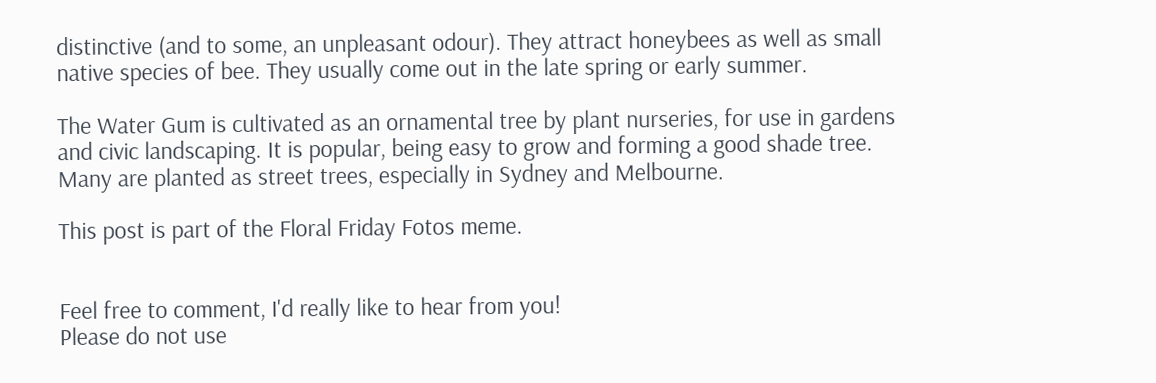distinctive (and to some, an unpleasant odour). They attract honeybees as well as small native species of bee. They usually come out in the late spring or early summer.

The Water Gum is cultivated as an ornamental tree by plant nurseries, for use in gardens and civic landscaping. It is popular, being easy to grow and forming a good shade tree. Many are planted as street trees, especially in Sydney and Melbourne.

This post is part of the Floral Friday Fotos meme.


Feel free to comment, I'd really like to hear from you!
Please do not use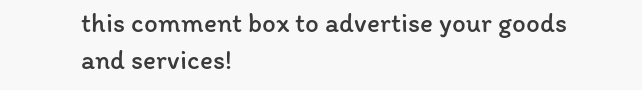this comment box to advertise your goods and services!